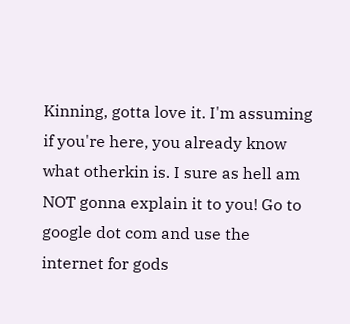Kinning, gotta love it. I'm assuming if you're here, you already know what otherkin is. I sure as hell am NOT gonna explain it to you! Go to google dot com and use the internet for gods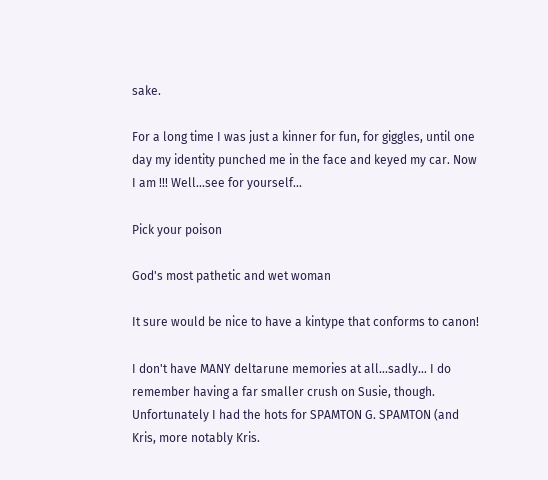sake.

For a long time I was just a kinner for fun, for giggles, until one day my identity punched me in the face and keyed my car. Now I am !!! Well...see for yourself...

Pick your poison

God's most pathetic and wet woman

It sure would be nice to have a kintype that conforms to canon!

I don't have MANY deltarune memories at all...sadly... I do remember having a far smaller crush on Susie, though. Unfortunately I had the hots for SPAMTON G. SPAMTON (and Kris, more notably Kris.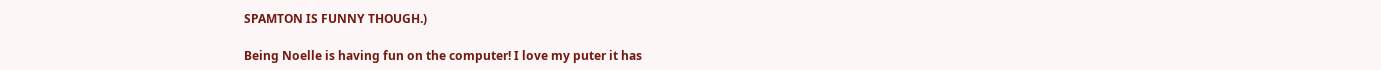SPAMTON IS FUNNY THOUGH.)

Being Noelle is having fun on the computer! I love my puter it has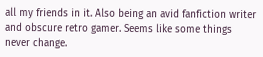all my friends in it. Also being an avid fanfiction writer and obscure retro gamer. Seems like some things never change.